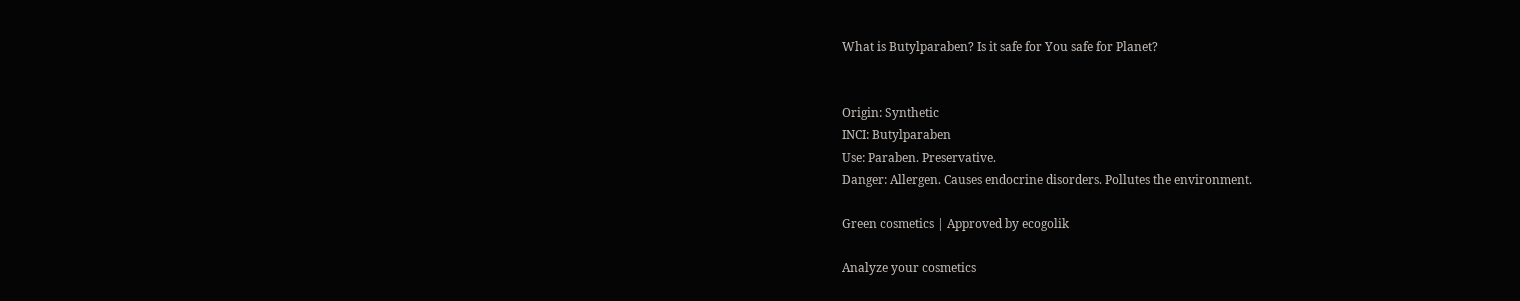What is Butylparaben? Is it safe for You safe for Planet?


Origin: Synthetic
INCI: Butylparaben
Use: Paraben. Preservative.
Danger: Allergen. Causes endocrine disorders. Pollutes the environment.

Green cosmetics | Approved by ecogolik

Analyze your cosmetics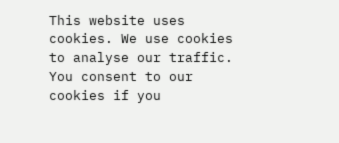This website uses cookies. We use cookies to analyse our traffic. You consent to our cookies if you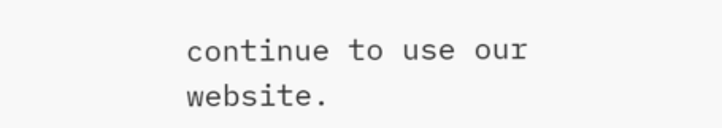continue to use our website.